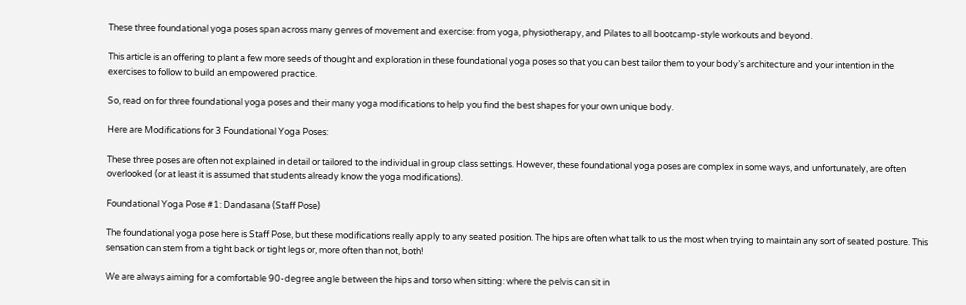These three foundational yoga poses span across many genres of movement and exercise: from yoga, physiotherapy, and Pilates to all bootcamp-style workouts and beyond.

This article is an offering to plant a few more seeds of thought and exploration in these foundational yoga poses so that you can best tailor them to your body’s architecture and your intention in the exercises to follow to build an empowered practice.

So, read on for three foundational yoga poses and their many yoga modifications to help you find the best shapes for your own unique body.

Here are Modifications for 3 Foundational Yoga Poses:

These three poses are often not explained in detail or tailored to the individual in group class settings. However, these foundational yoga poses are complex in some ways, and unfortunately, are often overlooked (or at least it is assumed that students already know the yoga modifications).

Foundational Yoga Pose #1: Dandasana (Staff Pose)

The foundational yoga pose here is Staff Pose, but these modifications really apply to any seated position. The hips are often what talk to us the most when trying to maintain any sort of seated posture. This sensation can stem from a tight back or tight legs or, more often than not, both!

We are always aiming for a comfortable 90-degree angle between the hips and torso when sitting: where the pelvis can sit in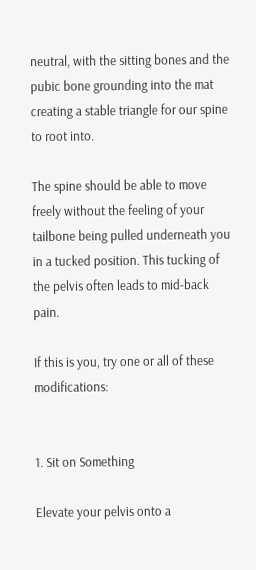neutral, with the sitting bones and the pubic bone grounding into the mat creating a stable triangle for our spine to root into.

The spine should be able to move freely without the feeling of your tailbone being pulled underneath you in a tucked position. This tucking of the pelvis often leads to mid-back pain.

If this is you, try one or all of these modifications:


1. Sit on Something

Elevate your pelvis onto a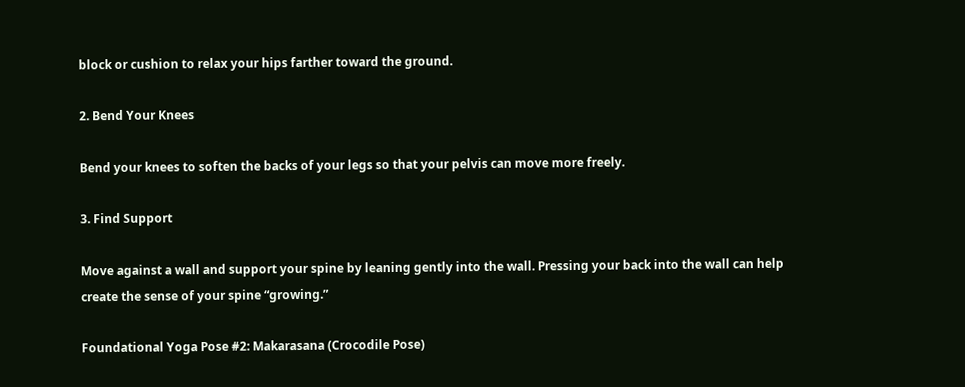block or cushion to relax your hips farther toward the ground.

2. Bend Your Knees

Bend your knees to soften the backs of your legs so that your pelvis can move more freely.

3. Find Support

Move against a wall and support your spine by leaning gently into the wall. Pressing your back into the wall can help create the sense of your spine “growing.”

Foundational Yoga Pose #2: Makarasana (Crocodile Pose)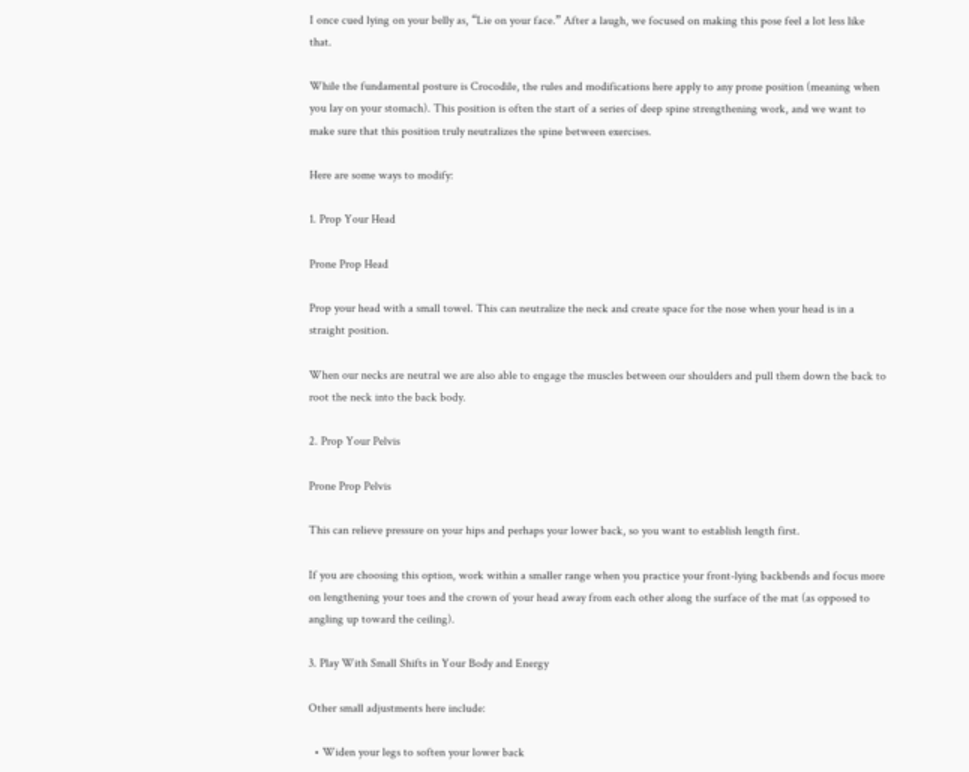I once cued lying on your belly as, “Lie on your face.” After a laugh, we focused on making this pose feel a lot less like that.

While the fundamental posture is Crocodile, the rules and modifications here apply to any prone position (meaning when you lay on your stomach). This position is often the start of a series of deep spine strengthening work, and we want to make sure that this position truly neutralizes the spine between exercises.

Here are some ways to modify:

1. Prop Your Head

Prone Prop Head

Prop your head with a small towel. This can neutralize the neck and create space for the nose when your head is in a straight position.

When our necks are neutral we are also able to engage the muscles between our shoulders and pull them down the back to root the neck into the back body.

2. Prop Your Pelvis

Prone Prop Pelvis

This can relieve pressure on your hips and perhaps your lower back, so you want to establish length first.

If you are choosing this option, work within a smaller range when you practice your front-lying backbends and focus more on lengthening your toes and the crown of your head away from each other along the surface of the mat (as opposed to angling up toward the ceiling).

3. Play With Small Shifts in Your Body and Energy

Other small adjustments here include:

  • Widen your legs to soften your lower back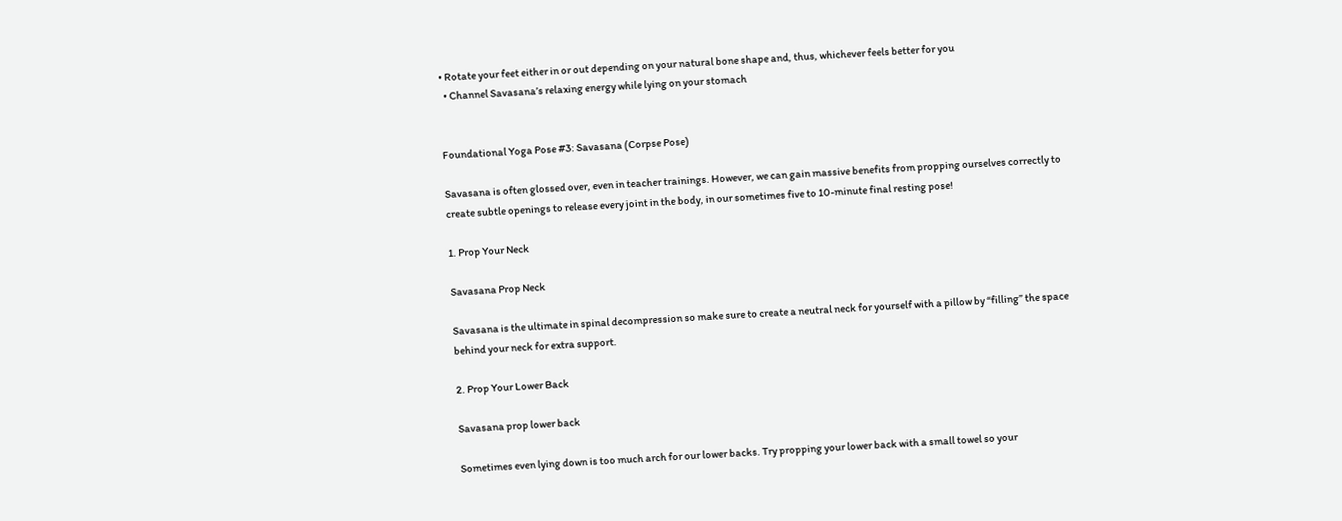• Rotate your feet either in or out depending on your natural bone shape and, thus, whichever feels better for you
  • Channel Savasana’s relaxing energy while lying on your stomach


Foundational Yoga Pose #3: Savasana (Corpse Pose)

Savasana is often glossed over, even in teacher trainings. However, we can gain massive benefits from propping ourselves correctly to create subtle openings to release every joint in the body, in our sometimes five to 10-minute final resting pose!

1. Prop Your Neck

Savasana Prop Neck

Savasana is the ultimate in spinal decompression so make sure to create a neutral neck for yourself with a pillow by “filling” the space behind your neck for extra support.

2. Prop Your Lower Back

Savasana prop lower back

Sometimes even lying down is too much arch for our lower backs. Try propping your lower back with a small towel so your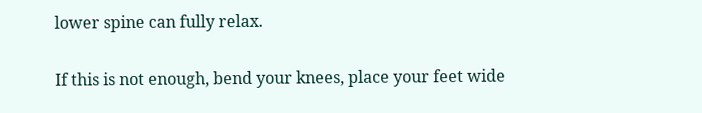lower spine can fully relax.

If this is not enough, bend your knees, place your feet wide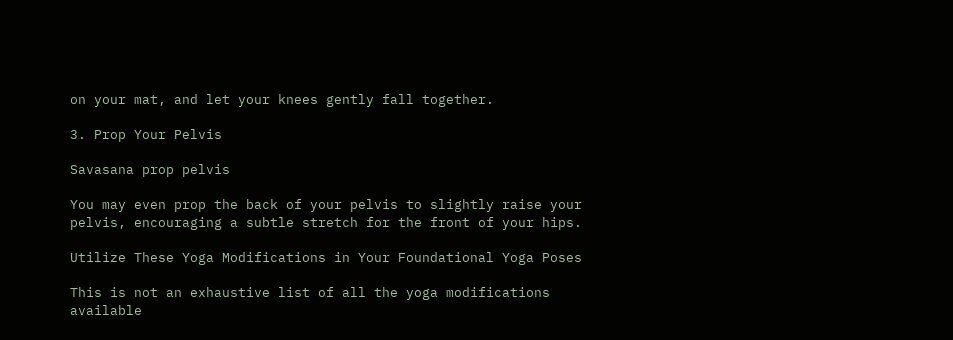on your mat, and let your knees gently fall together.

3. Prop Your Pelvis

Savasana prop pelvis

You may even prop the back of your pelvis to slightly raise your pelvis, encouraging a subtle stretch for the front of your hips.

Utilize These Yoga Modifications in Your Foundational Yoga Poses

This is not an exhaustive list of all the yoga modifications available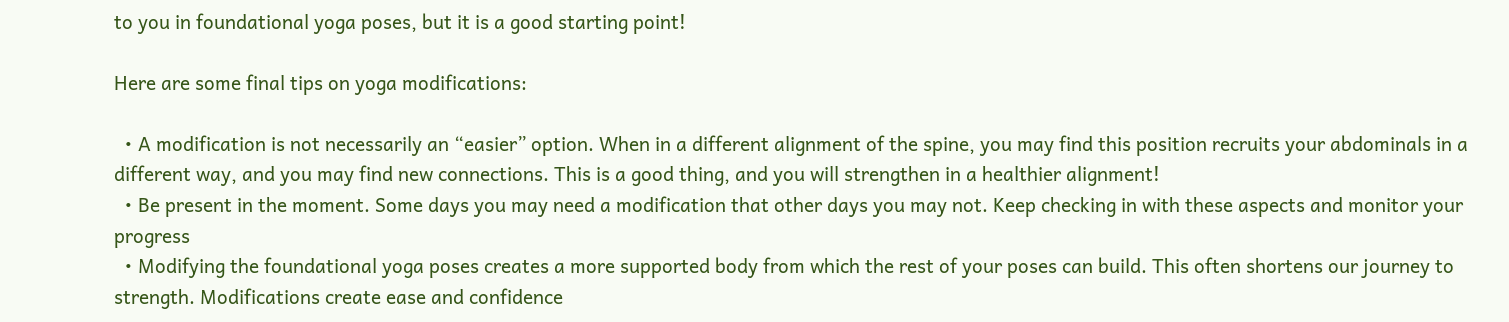to you in foundational yoga poses, but it is a good starting point!

Here are some final tips on yoga modifications:

  • A modification is not necessarily an “easier” option. When in a different alignment of the spine, you may find this position recruits your abdominals in a different way, and you may find new connections. This is a good thing, and you will strengthen in a healthier alignment!
  • Be present in the moment. Some days you may need a modification that other days you may not. Keep checking in with these aspects and monitor your progress
  • Modifying the foundational yoga poses creates a more supported body from which the rest of your poses can build. This often shortens our journey to strength. Modifications create ease and confidence